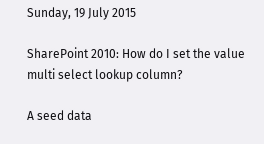Sunday, 19 July 2015

SharePoint 2010: How do I set the value multi select lookup column?

A seed data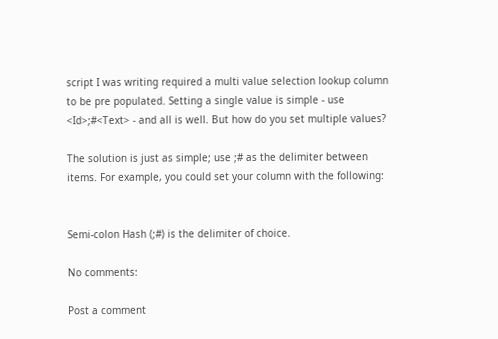script I was writing required a multi value selection lookup column to be pre populated. Setting a single value is simple - use <Id>;#<Text> - and all is well. But how do you set multiple values?

The solution is just as simple; use ;# as the delimiter between items. For example, you could set your column with the following:


Semi-colon Hash (;#) is the delimiter of choice.

No comments:

Post a comment